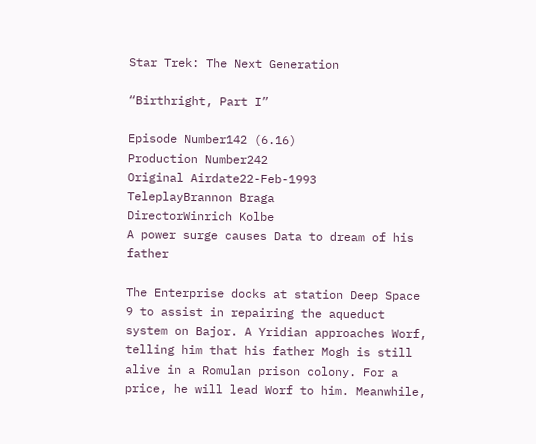Star Trek: The Next Generation

“Birthright, Part I”

Episode Number142 (6.16)
Production Number242
Original Airdate22-Feb-1993
TeleplayBrannon Braga
DirectorWinrich Kolbe
A power surge causes Data to dream of his father

The Enterprise docks at station Deep Space 9 to assist in repairing the aqueduct system on Bajor. A Yridian approaches Worf, telling him that his father Mogh is still alive in a Romulan prison colony. For a price, he will lead Worf to him. Meanwhile,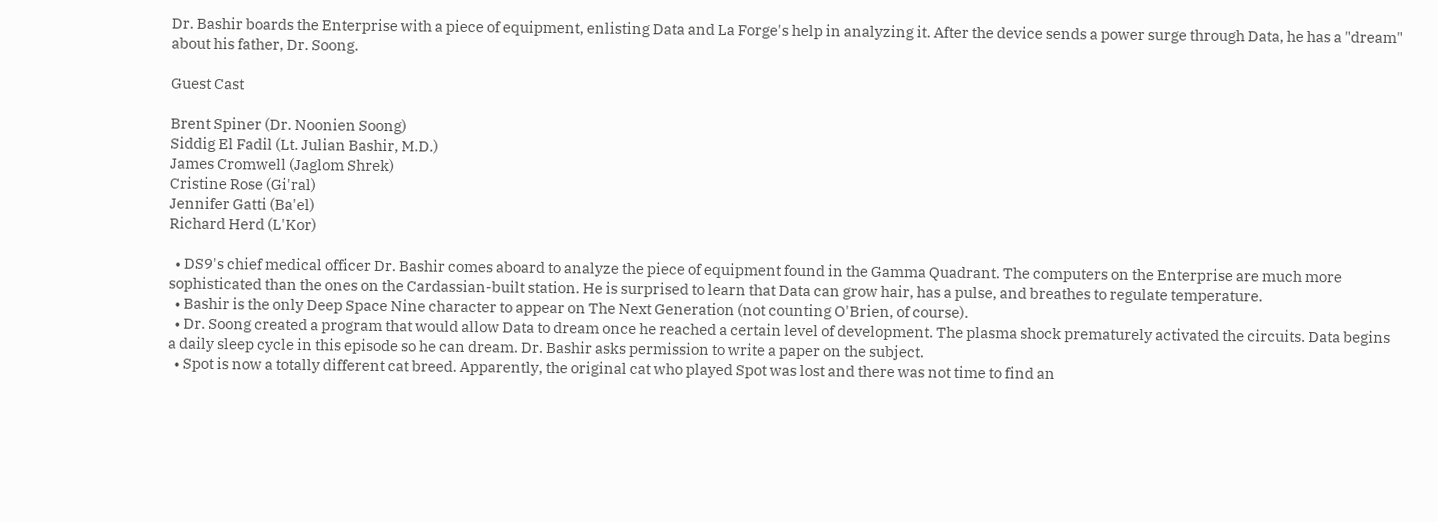Dr. Bashir boards the Enterprise with a piece of equipment, enlisting Data and La Forge's help in analyzing it. After the device sends a power surge through Data, he has a "dream" about his father, Dr. Soong.

Guest Cast

Brent Spiner (Dr. Noonien Soong)
Siddig El Fadil (Lt. Julian Bashir, M.D.)
James Cromwell (Jaglom Shrek)
Cristine Rose (Gi'ral)
Jennifer Gatti (Ba'el)
Richard Herd (L'Kor)

  • DS9's chief medical officer Dr. Bashir comes aboard to analyze the piece of equipment found in the Gamma Quadrant. The computers on the Enterprise are much more sophisticated than the ones on the Cardassian-built station. He is surprised to learn that Data can grow hair, has a pulse, and breathes to regulate temperature.
  • Bashir is the only Deep Space Nine character to appear on The Next Generation (not counting O'Brien, of course).
  • Dr. Soong created a program that would allow Data to dream once he reached a certain level of development. The plasma shock prematurely activated the circuits. Data begins a daily sleep cycle in this episode so he can dream. Dr. Bashir asks permission to write a paper on the subject.
  • Spot is now a totally different cat breed. Apparently, the original cat who played Spot was lost and there was not time to find an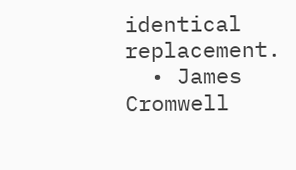identical replacement.
  • James Cromwell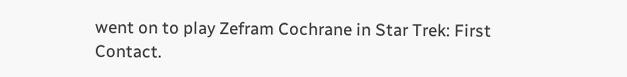went on to play Zefram Cochrane in Star Trek: First Contact.